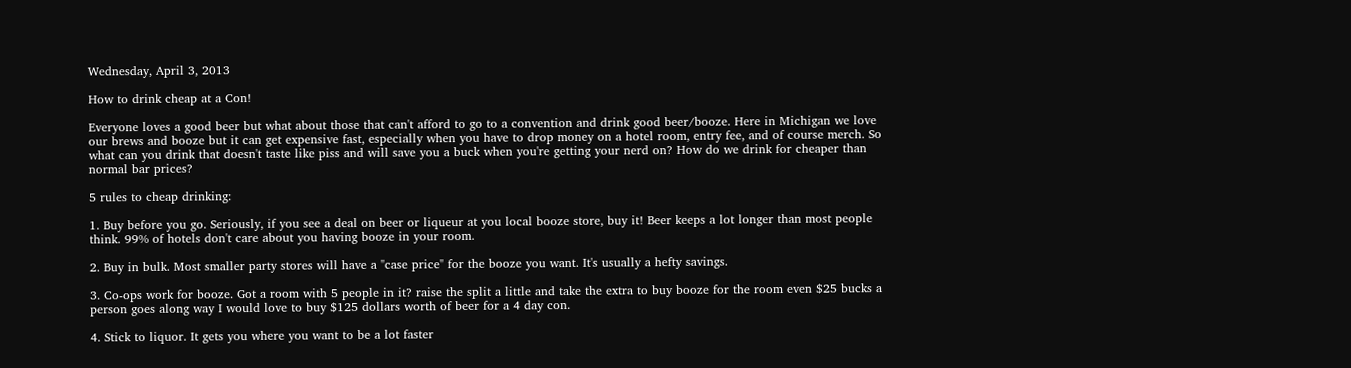Wednesday, April 3, 2013

How to drink cheap at a Con!

Everyone loves a good beer but what about those that can't afford to go to a convention and drink good beer/booze. Here in Michigan we love our brews and booze but it can get expensive fast, especially when you have to drop money on a hotel room, entry fee, and of course merch. So what can you drink that doesn't taste like piss and will save you a buck when you're getting your nerd on? How do we drink for cheaper than normal bar prices?

5 rules to cheap drinking:

1. Buy before you go. Seriously, if you see a deal on beer or liqueur at you local booze store, buy it! Beer keeps a lot longer than most people think. 99% of hotels don't care about you having booze in your room.

2. Buy in bulk. Most smaller party stores will have a "case price" for the booze you want. It's usually a hefty savings.

3. Co-ops work for booze. Got a room with 5 people in it? raise the split a little and take the extra to buy booze for the room even $25 bucks a person goes along way I would love to buy $125 dollars worth of beer for a 4 day con.

4. Stick to liquor. It gets you where you want to be a lot faster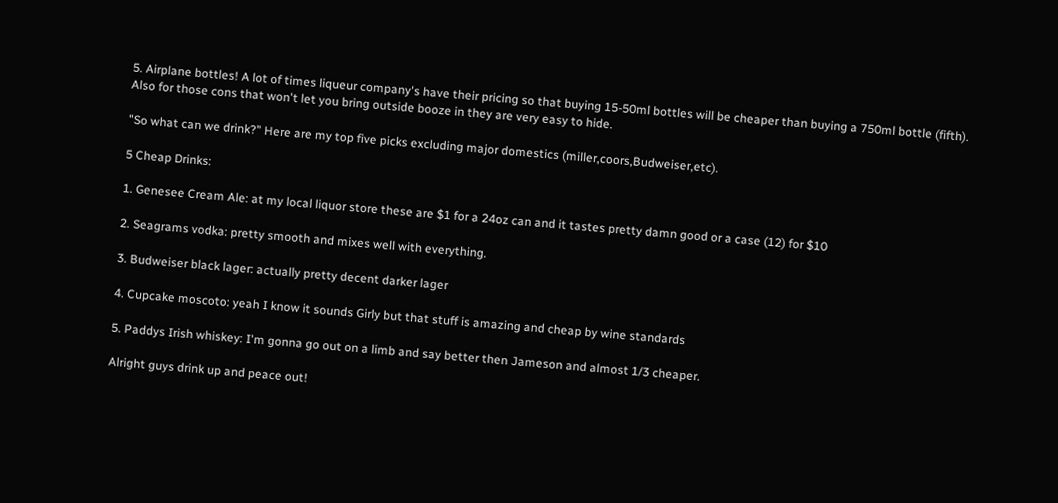5. Airplane bottles! A lot of times liqueur company's have their pricing so that buying 15-50ml bottles will be cheaper than buying a 750ml bottle (fifth). Also for those cons that won't let you bring outside booze in they are very easy to hide.

"So what can we drink?" Here are my top five picks excluding major domestics (miller,coors,Budweiser,etc).

5 Cheap Drinks:

1. Genesee Cream Ale: at my local liquor store these are $1 for a 24oz can and it tastes pretty damn good or a case (12) for $10

2. Seagrams vodka: pretty smooth and mixes well with everything.

3. Budweiser black lager: actually pretty decent darker lager

4. Cupcake moscoto: yeah I know it sounds Girly but that stuff is amazing and cheap by wine standards

5. Paddys Irish whiskey: I'm gonna go out on a limb and say better then Jameson and almost 1/3 cheaper.

Alright guys drink up and peace out!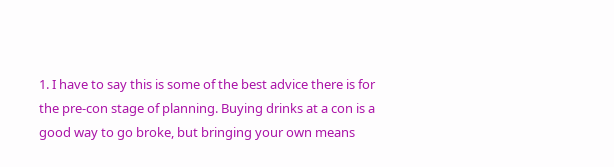1. I have to say this is some of the best advice there is for the pre-con stage of planning. Buying drinks at a con is a good way to go broke, but bringing your own means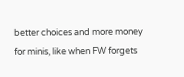better choices and more money for minis, like when FW forgets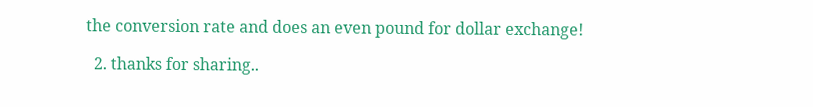the conversion rate and does an even pound for dollar exchange!

  2. thanks for sharing..